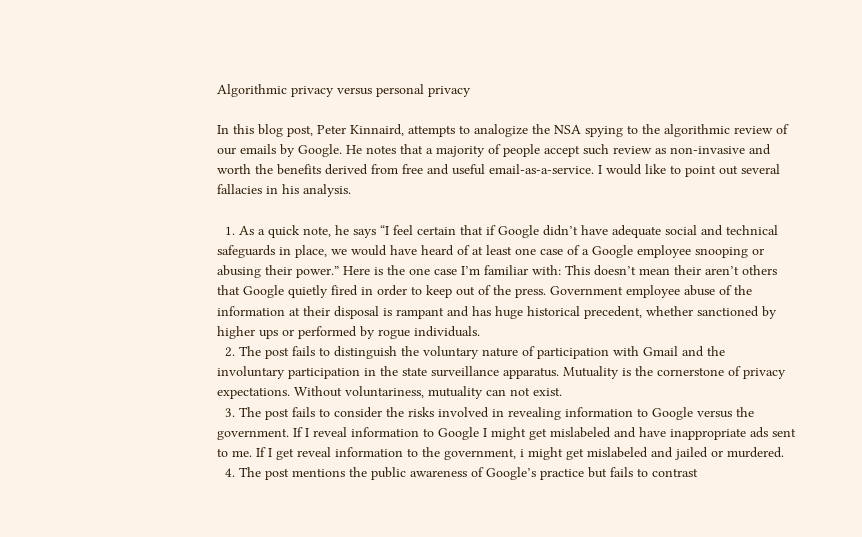Algorithmic privacy versus personal privacy

In this blog post, Peter Kinnaird, attempts to analogize the NSA spying to the algorithmic review of our emails by Google. He notes that a majority of people accept such review as non-invasive and worth the benefits derived from free and useful email-as-a-service. I would like to point out several fallacies in his analysis.

  1. As a quick note, he says “I feel certain that if Google didn’t have adequate social and technical safeguards in place, we would have heard of at least one case of a Google employee snooping or abusing their power.” Here is the one case I’m familiar with: This doesn’t mean their aren’t others that Google quietly fired in order to keep out of the press. Government employee abuse of the information at their disposal is rampant and has huge historical precedent, whether sanctioned by higher ups or performed by rogue individuals.
  2. The post fails to distinguish the voluntary nature of participation with Gmail and the involuntary participation in the state surveillance apparatus. Mutuality is the cornerstone of privacy expectations. Without voluntariness, mutuality can not exist.
  3. The post fails to consider the risks involved in revealing information to Google versus the government. If I reveal information to Google I might get mislabeled and have inappropriate ads sent to me. If I get reveal information to the government, i might get mislabeled and jailed or murdered.
  4. The post mentions the public awareness of Google’s practice but fails to contrast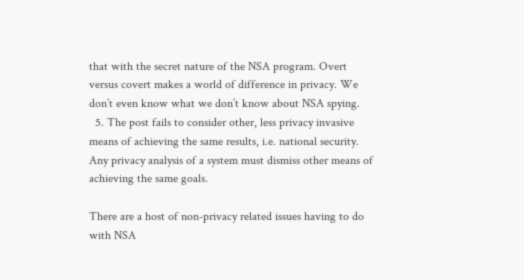that with the secret nature of the NSA program. Overt versus covert makes a world of difference in privacy. We don’t even know what we don’t know about NSA spying.
  5. The post fails to consider other, less privacy invasive means of achieving the same results, i.e. national security. Any privacy analysis of a system must dismiss other means of achieving the same goals.

There are a host of non-privacy related issues having to do with NSA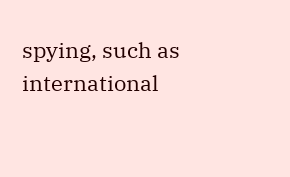spying, such as international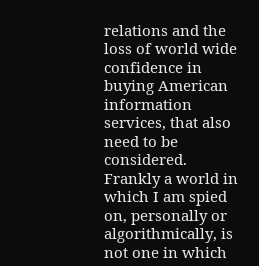relations and the loss of world wide confidence in buying American information services, that also need to be considered. Frankly a world in which I am spied on, personally or algorithmically, is not one in which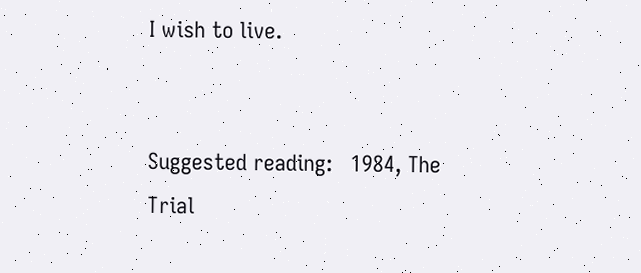I wish to live.


Suggested reading:   1984, The Trial